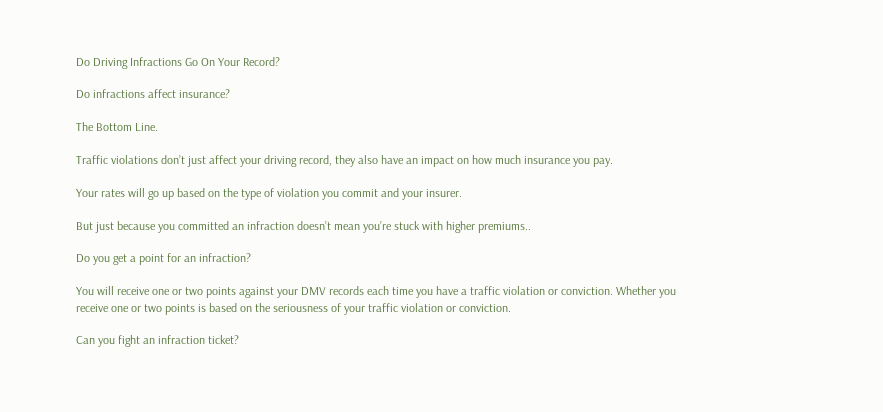Do Driving Infractions Go On Your Record?

Do infractions affect insurance?

The Bottom Line.

Traffic violations don’t just affect your driving record, they also have an impact on how much insurance you pay.

Your rates will go up based on the type of violation you commit and your insurer.

But just because you committed an infraction doesn’t mean you’re stuck with higher premiums..

Do you get a point for an infraction?

You will receive one or two points against your DMV records each time you have a traffic violation or conviction. Whether you receive one or two points is based on the seriousness of your traffic violation or conviction.

Can you fight an infraction ticket?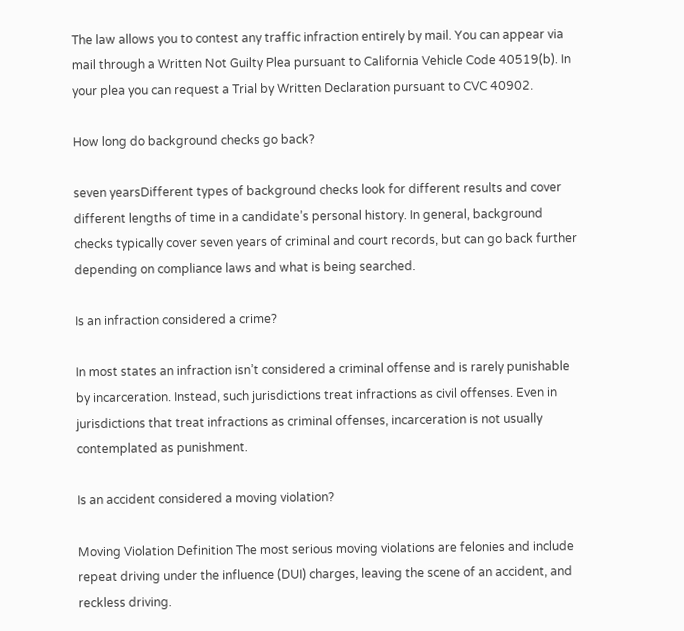The law allows you to contest any traffic infraction entirely by mail. You can appear via mail through a Written Not Guilty Plea pursuant to California Vehicle Code 40519(b). In your plea you can request a Trial by Written Declaration pursuant to CVC 40902.

How long do background checks go back?

seven yearsDifferent types of background checks look for different results and cover different lengths of time in a candidate’s personal history. In general, background checks typically cover seven years of criminal and court records, but can go back further depending on compliance laws and what is being searched.

Is an infraction considered a crime?

In most states an infraction isn’t considered a criminal offense and is rarely punishable by incarceration. Instead, such jurisdictions treat infractions as civil offenses. Even in jurisdictions that treat infractions as criminal offenses, incarceration is not usually contemplated as punishment.

Is an accident considered a moving violation?

Moving Violation Definition The most serious moving violations are felonies and include repeat driving under the influence (DUI) charges, leaving the scene of an accident, and reckless driving.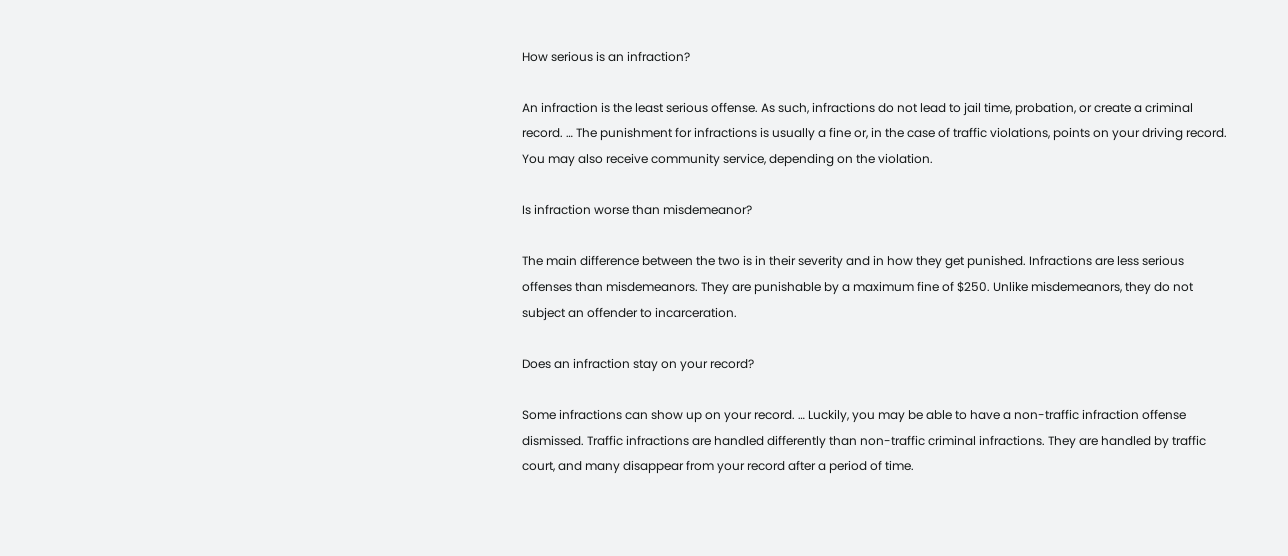How serious is an infraction?

An infraction is the least serious offense. As such, infractions do not lead to jail time, probation, or create a criminal record. … The punishment for infractions is usually a fine or, in the case of traffic violations, points on your driving record. You may also receive community service, depending on the violation.

Is infraction worse than misdemeanor?

The main difference between the two is in their severity and in how they get punished. Infractions are less serious offenses than misdemeanors. They are punishable by a maximum fine of $250. Unlike misdemeanors, they do not subject an offender to incarceration.

Does an infraction stay on your record?

Some infractions can show up on your record. … Luckily, you may be able to have a non-traffic infraction offense dismissed. Traffic infractions are handled differently than non-traffic criminal infractions. They are handled by traffic court, and many disappear from your record after a period of time.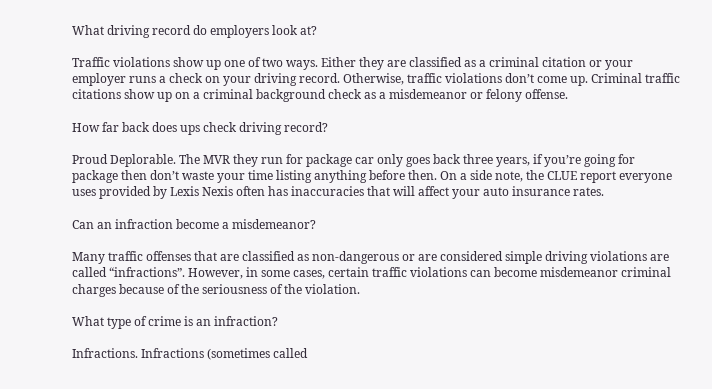What driving record do employers look at?

Traffic violations show up one of two ways. Either they are classified as a criminal citation or your employer runs a check on your driving record. Otherwise, traffic violations don’t come up. Criminal traffic citations show up on a criminal background check as a misdemeanor or felony offense.

How far back does ups check driving record?

Proud Deplorable. The MVR they run for package car only goes back three years, if you’re going for package then don’t waste your time listing anything before then. On a side note, the CLUE report everyone uses provided by Lexis Nexis often has inaccuracies that will affect your auto insurance rates.

Can an infraction become a misdemeanor?

Many traffic offenses that are classified as non-dangerous or are considered simple driving violations are called “infractions”. However, in some cases, certain traffic violations can become misdemeanor criminal charges because of the seriousness of the violation.

What type of crime is an infraction?

Infractions. Infractions (sometimes called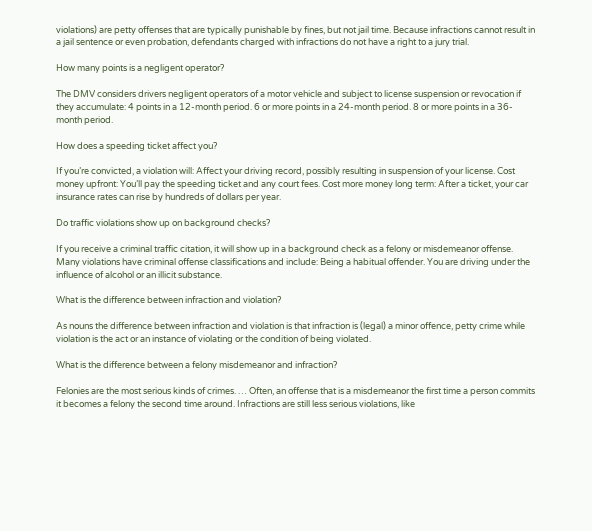violations) are petty offenses that are typically punishable by fines, but not jail time. Because infractions cannot result in a jail sentence or even probation, defendants charged with infractions do not have a right to a jury trial.

How many points is a negligent operator?

The DMV considers drivers negligent operators of a motor vehicle and subject to license suspension or revocation if they accumulate: 4 points in a 12-month period. 6 or more points in a 24-month period. 8 or more points in a 36-month period.

How does a speeding ticket affect you?

If you’re convicted, a violation will: Affect your driving record, possibly resulting in suspension of your license. Cost money upfront: You’ll pay the speeding ticket and any court fees. Cost more money long term: After a ticket, your car insurance rates can rise by hundreds of dollars per year.

Do traffic violations show up on background checks?

If you receive a criminal traffic citation, it will show up in a background check as a felony or misdemeanor offense. Many violations have criminal offense classifications and include: Being a habitual offender. You are driving under the influence of alcohol or an illicit substance.

What is the difference between infraction and violation?

As nouns the difference between infraction and violation is that infraction is (legal) a minor offence, petty crime while violation is the act or an instance of violating or the condition of being violated.

What is the difference between a felony misdemeanor and infraction?

Felonies are the most serious kinds of crimes. … Often, an offense that is a misdemeanor the first time a person commits it becomes a felony the second time around. Infractions are still less serious violations, like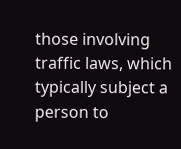those involving traffic laws, which typically subject a person to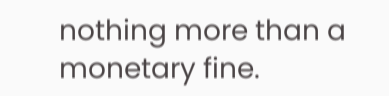nothing more than a monetary fine.